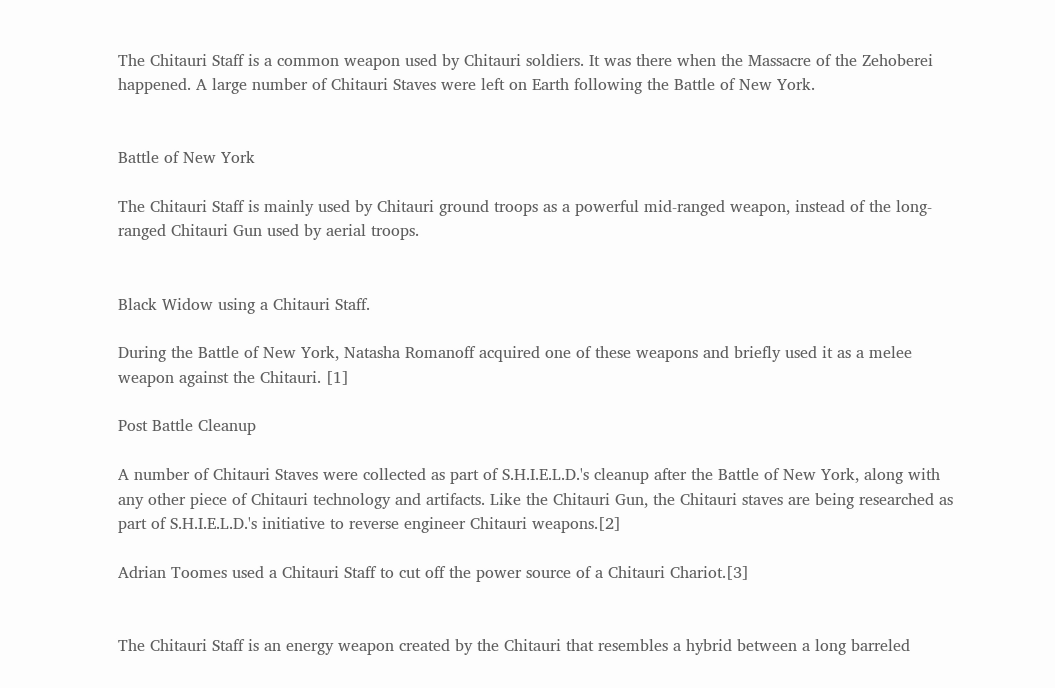The Chitauri Staff is a common weapon used by Chitauri soldiers. It was there when the Massacre of the Zehoberei happened. A large number of Chitauri Staves were left on Earth following the Battle of New York.


Battle of New York

The Chitauri Staff is mainly used by Chitauri ground troops as a powerful mid-ranged weapon, instead of the long-ranged Chitauri Gun used by aerial troops.


Black Widow using a Chitauri Staff.

During the Battle of New York, Natasha Romanoff acquired one of these weapons and briefly used it as a melee weapon against the Chitauri. [1]

Post Battle Cleanup

A number of Chitauri Staves were collected as part of S.H.I.E.L.D.'s cleanup after the Battle of New York, along with any other piece of Chitauri technology and artifacts. Like the Chitauri Gun, the Chitauri staves are being researched as part of S.H.I.E.L.D.'s initiative to reverse engineer Chitauri weapons.[2]

Adrian Toomes used a Chitauri Staff to cut off the power source of a Chitauri Chariot.[3]


The Chitauri Staff is an energy weapon created by the Chitauri that resembles a hybrid between a long barreled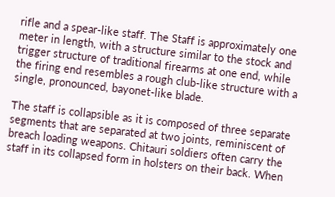rifle and a spear-like staff. The Staff is approximately one meter in length, with a structure similar to the stock and trigger structure of traditional firearms at one end, while the firing end resembles a rough club-like structure with a single, pronounced, bayonet-like blade.

The staff is collapsible as it is composed of three separate segments that are separated at two joints, reminiscent of breach loading weapons. Chitauri soldiers often carry the staff in its collapsed form in holsters on their back. When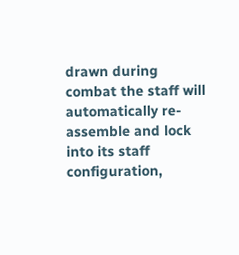drawn during combat the staff will automatically re-assemble and lock into its staff configuration,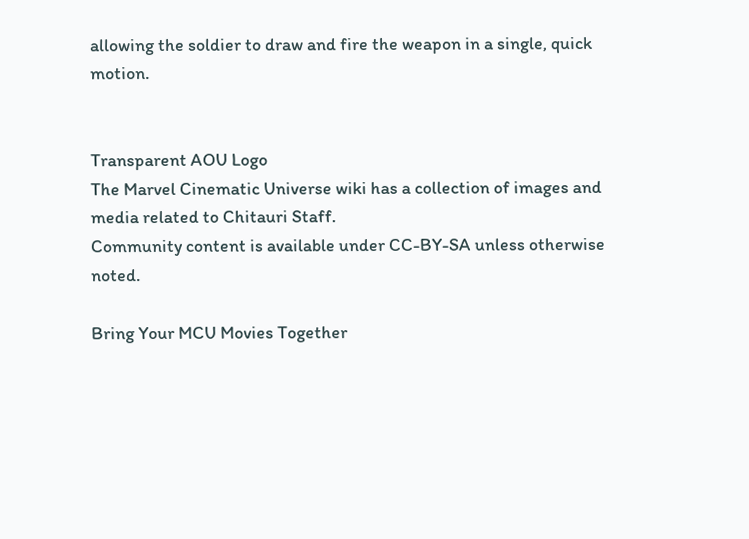allowing the soldier to draw and fire the weapon in a single, quick motion.


Transparent AOU Logo
The Marvel Cinematic Universe wiki has a collection of images and media related to Chitauri Staff.
Community content is available under CC-BY-SA unless otherwise noted.

Bring Your MCU Movies Together